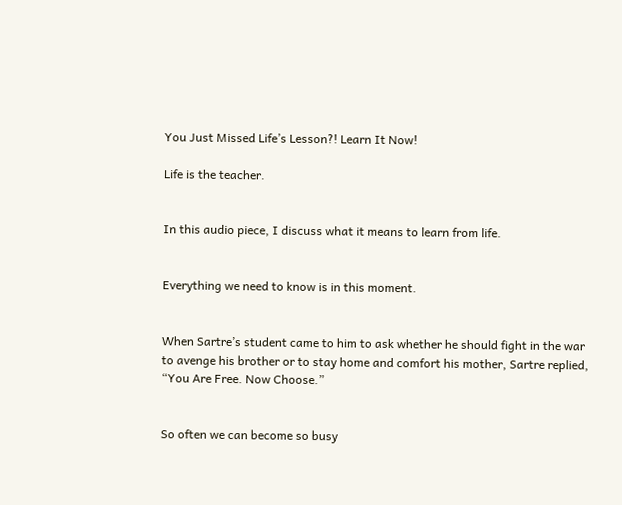You Just Missed Life’s Lesson?! Learn It Now!

Life is the teacher.


In this audio piece, I discuss what it means to learn from life.


Everything we need to know is in this moment.


When Sartre’s student came to him to ask whether he should fight in the war to avenge his brother or to stay home and comfort his mother, Sartre replied, “You Are Free. Now Choose.”


So often we can become so busy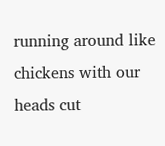running around like chickens with our heads cut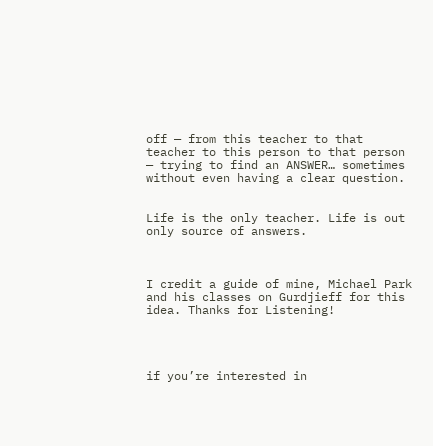off — from this teacher to that teacher to this person to that person — trying to find an ANSWER… sometimes without even having a clear question.


Life is the only teacher. Life is out only source of answers.



I credit a guide of mine, Michael Park and his classes on Gurdjieff for this idea. Thanks for Listening!




if you’re interested in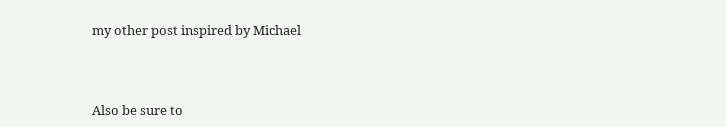my other post inspired by Michael



Also be sure to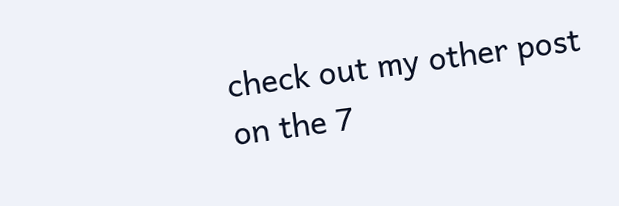check out my other post on the 7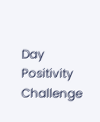Day Positivity Challenge